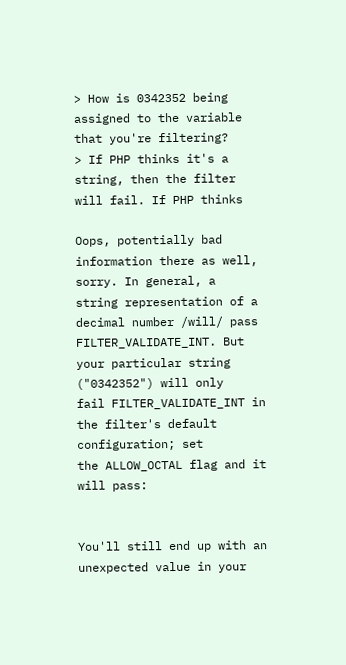> How is 0342352 being assigned to the variable that you're filtering?
> If PHP thinks it's a string, then the filter will fail. If PHP thinks

Oops, potentially bad information there as well, sorry. In general, a
string representation of a decimal number /will/ pass
FILTER_VALIDATE_INT. But your particular string ("0342352") will only
fail FILTER_VALIDATE_INT in the filter's default configuration; set
the ALLOW_OCTAL flag and it will pass:


You'll still end up with an unexpected value in your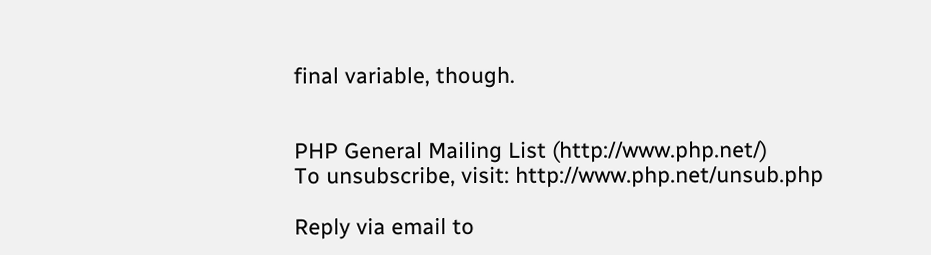final variable, though.


PHP General Mailing List (http://www.php.net/)
To unsubscribe, visit: http://www.php.net/unsub.php

Reply via email to